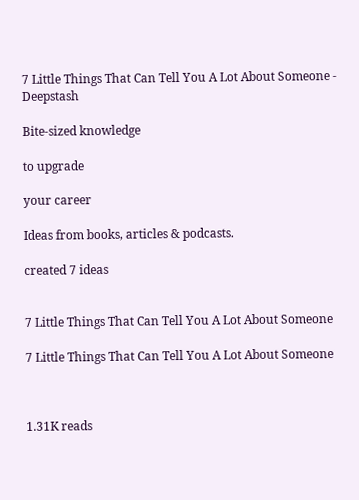7 Little Things That Can Tell You A Lot About Someone - Deepstash

Bite-sized knowledge

to upgrade

your career

Ideas from books, articles & podcasts.

created 7 ideas


7 Little Things That Can Tell You A Lot About Someone

7 Little Things That Can Tell You A Lot About Someone



1.31K reads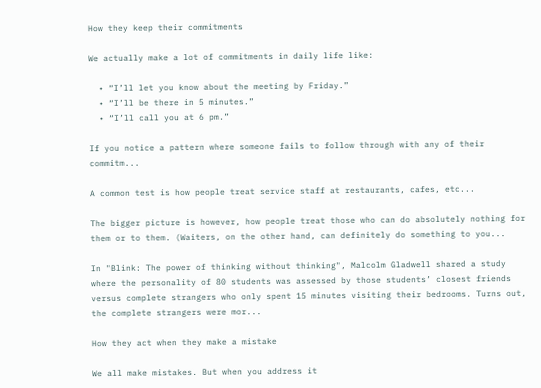How they keep their commitments

We actually make a lot of commitments in daily life like:

  • “I’ll let you know about the meeting by Friday.”
  • “I’ll be there in 5 minutes.”
  • “I’ll call you at 6 pm.”

If you notice a pattern where someone fails to follow through with any of their commitm...

A common test is how people treat service staff at restaurants, cafes, etc...

The bigger picture is however, how people treat those who can do absolutely nothing for them or to them. (Waiters, on the other hand, can definitely do something to you...

In "Blink: The power of thinking without thinking", Malcolm Gladwell shared a study where the personality of 80 students was assessed by those students’ closest friends versus complete strangers who only spent 15 minutes visiting their bedrooms. Turns out, the complete strangers were mor...

How they act when they make a mistake

We all make mistakes. But when you address it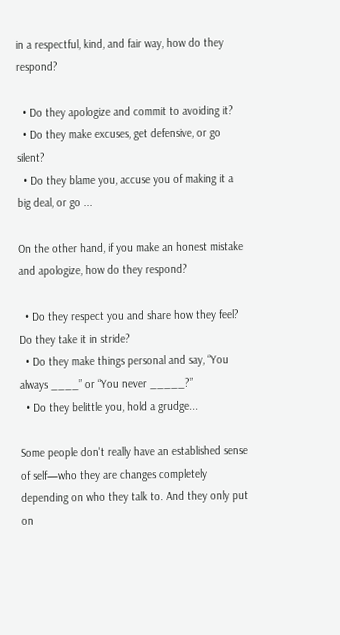in a respectful, kind, and fair way, how do they respond?

  • Do they apologize and commit to avoiding it?
  • Do they make excuses, get defensive, or go silent?
  • Do they blame you, accuse you of making it a big deal, or go ...

On the other hand, if you make an honest mistake and apologize, how do they respond?

  • Do they respect you and share how they feel? Do they take it in stride?
  • Do they make things personal and say, “You always ____” or “You never _____?”
  • Do they belittle you, hold a grudge...

Some people don't really have an established sense of self—who they are changes completely depending on who they talk to. And they only put on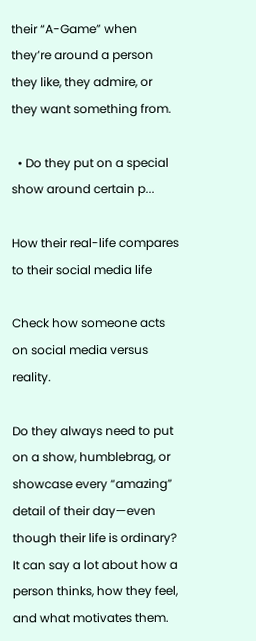their “A-Game” when they’re around a person they like, they admire, or they want something from.

  • Do they put on a special show around certain p...

How their real-life compares to their social media life

Check how someone acts on social media versus reality.

Do they always need to put on a show, humblebrag, or showcase every “amazing” detail of their day—even though their life is ordinary? It can say a lot about how a person thinks, how they feel, and what motivates them.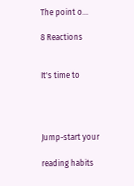The point o...

8 Reactions


It's time to




Jump-start your

reading habits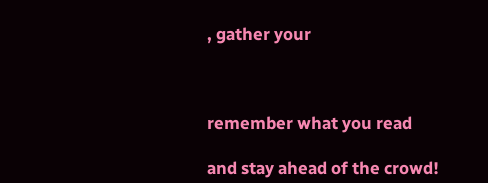, gather your



remember what you read

and stay ahead of the crowd!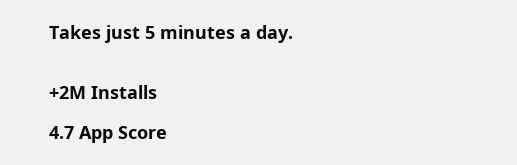Takes just 5 minutes a day.


+2M Installs

4.7 App Score